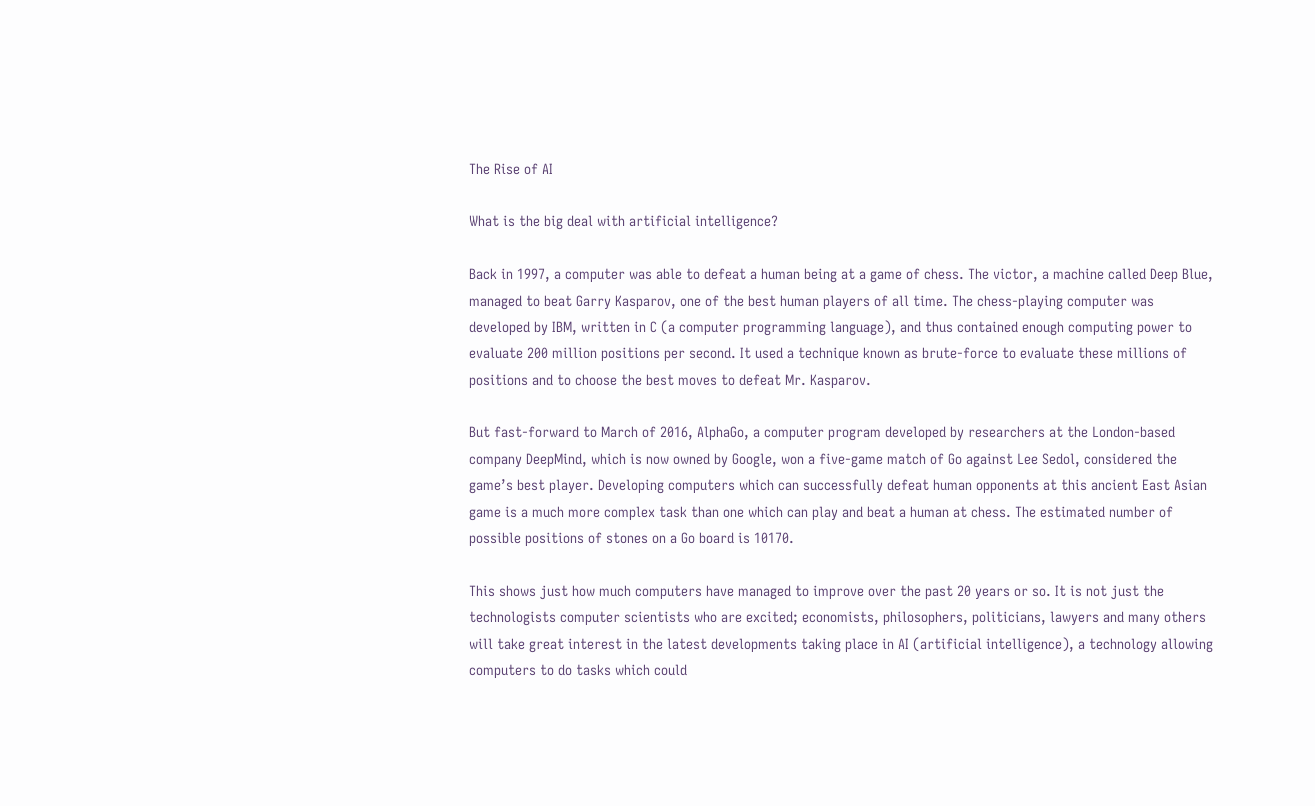The Rise of AI

What is the big deal with artificial intelligence?

Back in 1997, a computer was able to defeat a human being at a game of chess. The victor, a machine called Deep Blue, managed to beat Garry Kasparov, one of the best human players of all time. The chess-playing computer was developed by IBM, written in C (a computer programming language), and thus contained enough computing power to evaluate 200 million positions per second. It used a technique known as brute-force to evaluate these millions of positions and to choose the best moves to defeat Mr. Kasparov.

But fast-forward to March of 2016, AlphaGo, a computer program developed by researchers at the London-based company DeepMind, which is now owned by Google, won a five-game match of Go against Lee Sedol, considered the game’s best player. Developing computers which can successfully defeat human opponents at this ancient East Asian game is a much more complex task than one which can play and beat a human at chess. The estimated number of possible positions of stones on a Go board is 10170.

This shows just how much computers have managed to improve over the past 20 years or so. It is not just the technologists computer scientists who are excited; economists, philosophers, politicians, lawyers and many others will take great interest in the latest developments taking place in AI (artificial intelligence), a technology allowing computers to do tasks which could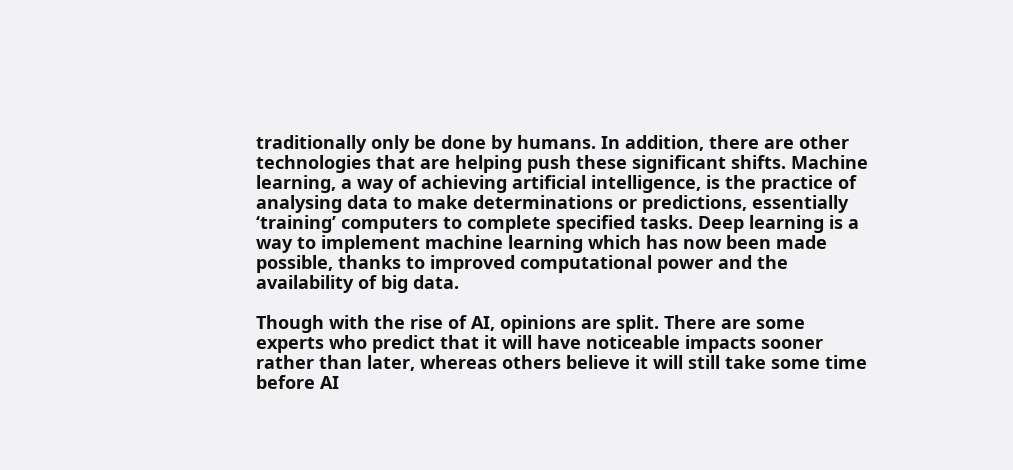traditionally only be done by humans. In addition, there are other technologies that are helping push these significant shifts. Machine learning, a way of achieving artificial intelligence, is the practice of analysing data to make determinations or predictions, essentially ‘training’ computers to complete specified tasks. Deep learning is a way to implement machine learning which has now been made possible, thanks to improved computational power and the availability of big data.

Though with the rise of AI, opinions are split. There are some experts who predict that it will have noticeable impacts sooner rather than later, whereas others believe it will still take some time before AI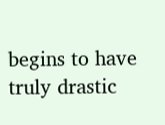begins to have truly drastic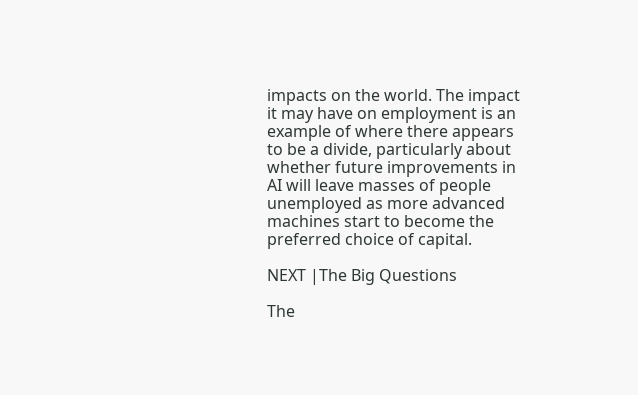impacts on the world. The impact it may have on employment is an example of where there appears to be a divide, particularly about whether future improvements in AI will leave masses of people unemployed as more advanced machines start to become the preferred choice of capital.

NEXT |The Big Questions

The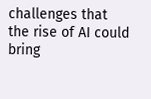challenges that the rise of AI could bring